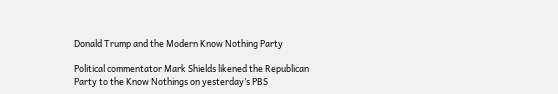Donald Trump and the Modern Know Nothing Party

Political commentator Mark Shields likened the Republican Party to the Know Nothings on yesterday’s PBS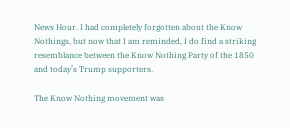News Hour. I had completely forgotten about the Know Nothings, but now that I am reminded, I do find a striking resemblance between the Know Nothing Party of the 1850 and today’s Trump supporters.

The Know Nothing movement was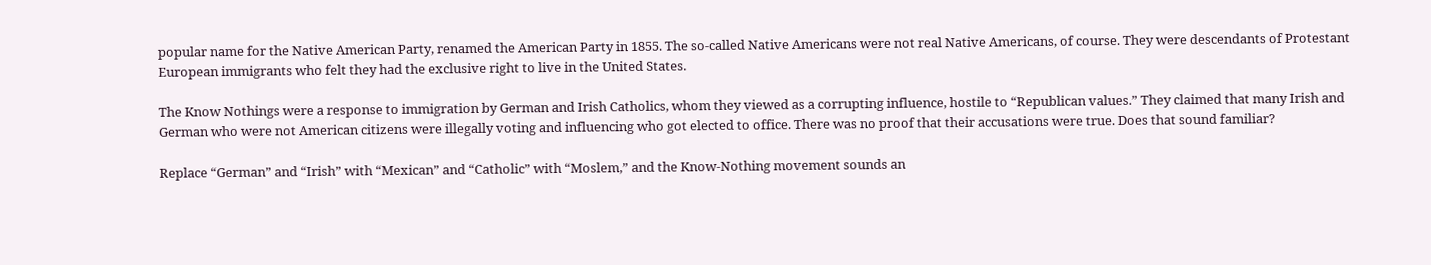popular name for the Native American Party, renamed the American Party in 1855. The so-called Native Americans were not real Native Americans, of course. They were descendants of Protestant European immigrants who felt they had the exclusive right to live in the United States.

The Know Nothings were a response to immigration by German and Irish Catholics, whom they viewed as a corrupting influence, hostile to “Republican values.” They claimed that many Irish and German who were not American citizens were illegally voting and influencing who got elected to office. There was no proof that their accusations were true. Does that sound familiar?

Replace “German” and “Irish” with “Mexican” and “Catholic” with “Moslem,” and the Know-Nothing movement sounds an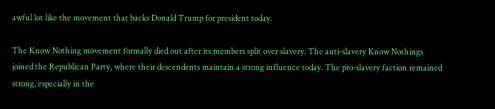awful lot like the movement that backs Donald Trump for president today.

The Know Nothing movement formally died out after its members split over slavery. The anti-slavery Know Nothings joined the Republican Party, where their descendents maintain a strong influence today. The pro-slavery faction remained strong, especially in the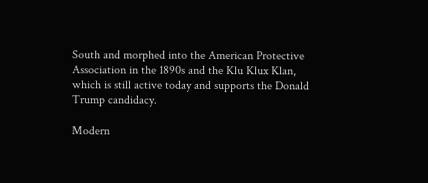South and morphed into the American Protective Association in the 1890s and the Klu Klux Klan, which is still active today and supports the Donald Trump candidacy.

Modern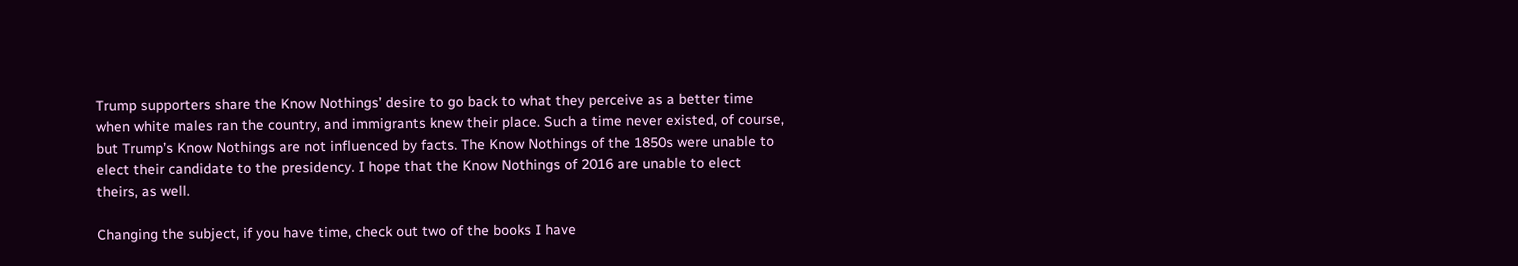Trump supporters share the Know Nothings’ desire to go back to what they perceive as a better time when white males ran the country, and immigrants knew their place. Such a time never existed, of course, but Trump’s Know Nothings are not influenced by facts. The Know Nothings of the 1850s were unable to elect their candidate to the presidency. I hope that the Know Nothings of 2016 are unable to elect theirs, as well.

Changing the subject, if you have time, check out two of the books I have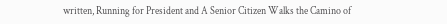written, Running for President and A Senior Citizen Walks the Camino of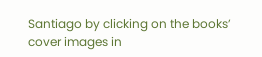Santiago by clicking on the books’ cover images in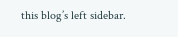this blog’s left sidebar.